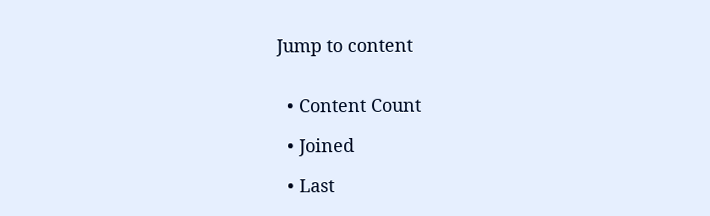Jump to content


  • Content Count

  • Joined

  • Last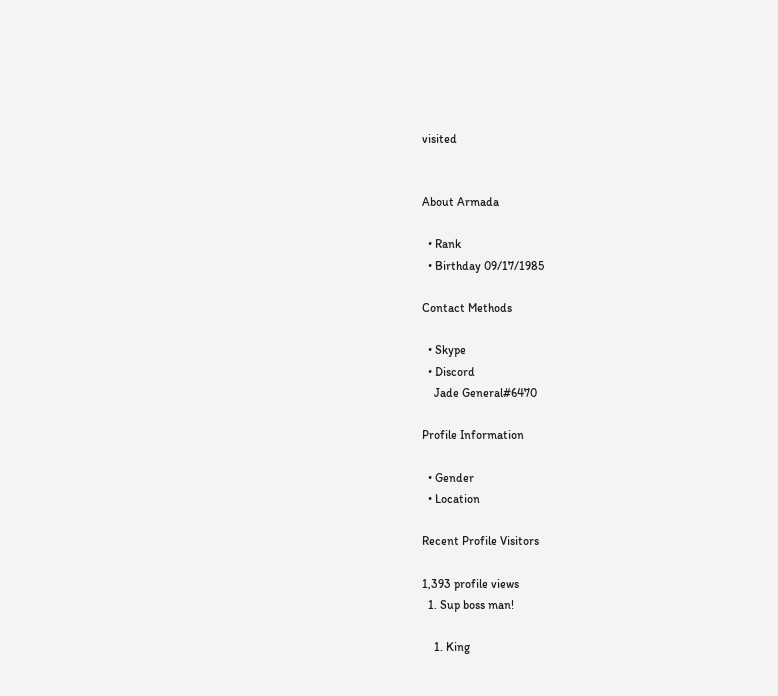visited


About Armada

  • Rank
  • Birthday 09/17/1985

Contact Methods

  • Skype
  • Discord
    Jade General#6470

Profile Information

  • Gender
  • Location

Recent Profile Visitors

1,393 profile views
  1. Sup boss man!

    1. King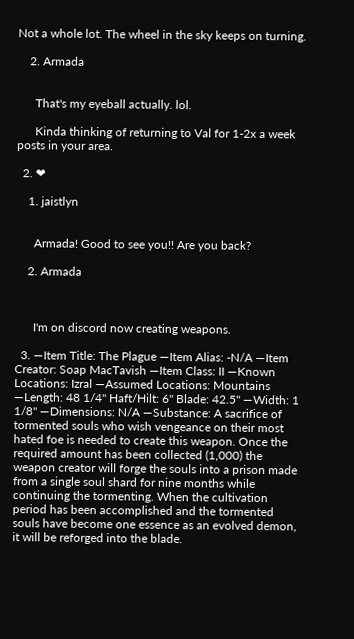Not a whole lot. The wheel in the sky keeps on turning.

    2. Armada


      That's my eyeball actually. lol.

      Kinda thinking of returning to Val for 1-2x a week posts in your area.

  2. ❤

    1. jaistlyn


      Armada! Good to see you!! Are you back?

    2. Armada



      I'm on discord now creating weapons.

  3. —Item Title: The Plague —Item Alias: -N/A —Item Creator: Soap MacTavish —Item Class: II —Known Locations: Izral —Assumed Locations: Mountains —Length: 48 1/4" Haft/Hilt: 6" Blade: 42.5" —Width: 1 1/8" —Dimensions: N/A —Substance: A sacrifice of tormented souls who wish vengeance on their most hated foe is needed to create this weapon. Once the required amount has been collected (1,000) the weapon creator will forge the souls into a prison made from a single soul shard for nine months while continuing the tormenting. When the cultivation period has been accomplished and the tormented souls have become one essence as an evolved demon, it will be reforged into the blade.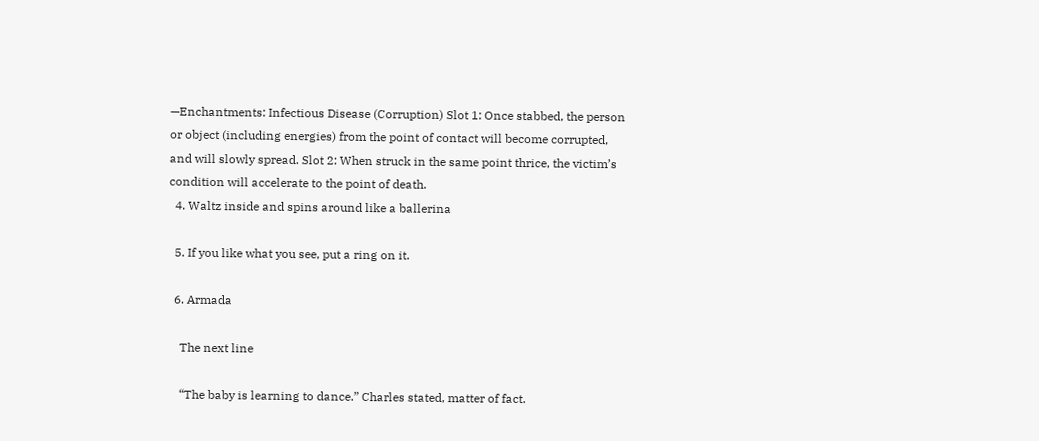—Enchantments: Infectious Disease (Corruption) Slot 1: Once stabbed, the person or object (including energies) from the point of contact will become corrupted, and will slowly spread. Slot 2: When struck in the same point thrice, the victim’s condition will accelerate to the point of death.
  4. Waltz inside and spins around like a ballerina

  5. If you like what you see, put a ring on it.

  6. Armada

    The next line

    “The baby is learning to dance.” Charles stated, matter of fact.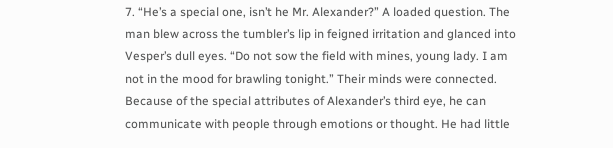7. “He’s a special one, isn’t he Mr. Alexander?” A loaded question. The man blew across the tumbler’s lip in feigned irritation and glanced into Vesper’s dull eyes. “Do not sow the field with mines, young lady. I am not in the mood for brawling tonight.” Their minds were connected. Because of the special attributes of Alexander’s third eye, he can communicate with people through emotions or thought. He had little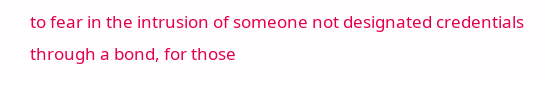to fear in the intrusion of someone not designated credentials through a bond, for those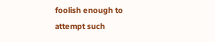foolish enough to attempt such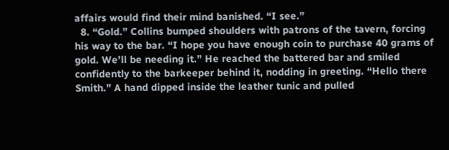affairs would find their mind banished. “I see.”
  8. “Gold.” Collins bumped shoulders with patrons of the tavern, forcing his way to the bar. “I hope you have enough coin to purchase 40 grams of gold. We’ll be needing it.” He reached the battered bar and smiled confidently to the barkeeper behind it, nodding in greeting. “Hello there Smith.” A hand dipped inside the leather tunic and pulled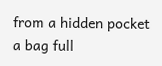from a hidden pocket a bag full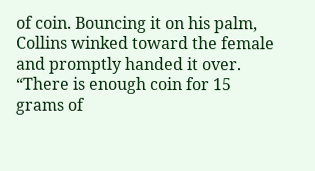of coin. Bouncing it on his palm, Collins winked toward the female and promptly handed it over. “There is enough coin for 15 grams of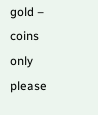gold – coins only please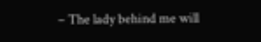– The lady behind me will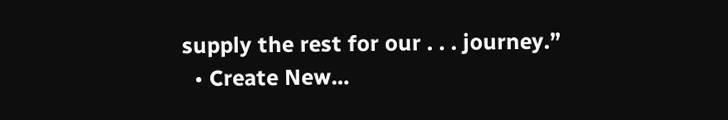supply the rest for our . . . journey.”
  • Create New...